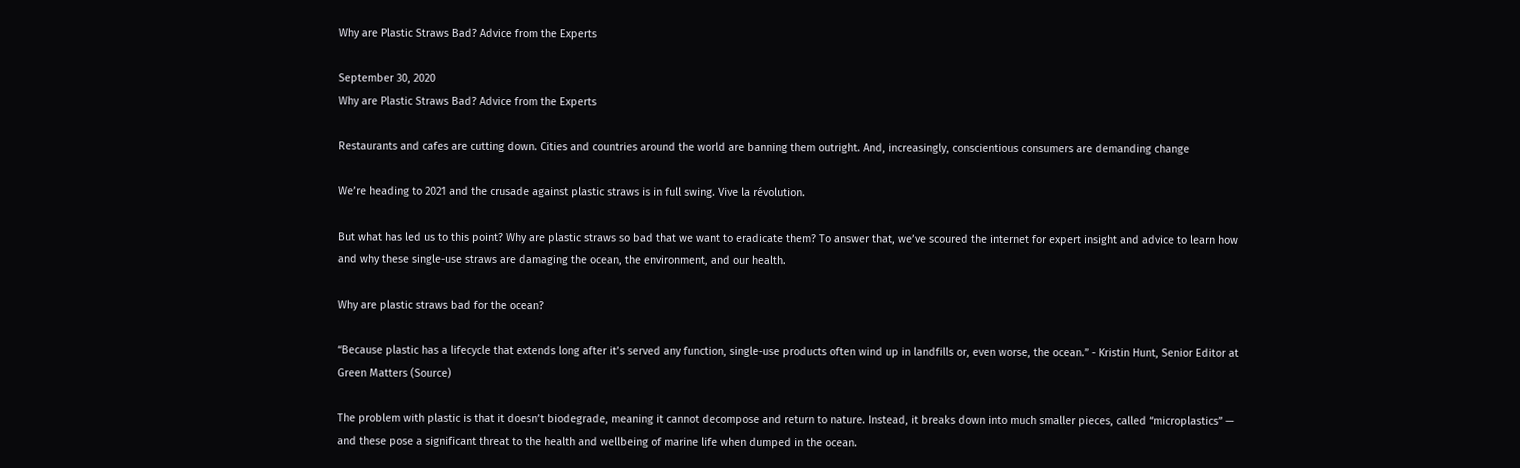Why are Plastic Straws Bad? Advice from the Experts

September 30, 2020
Why are Plastic Straws Bad? Advice from the Experts

Restaurants and cafes are cutting down. Cities and countries around the world are banning them outright. And, increasingly, conscientious consumers are demanding change

We’re heading to 2021 and the crusade against plastic straws is in full swing. Vive la révolution.

But what has led us to this point? Why are plastic straws so bad that we want to eradicate them? To answer that, we’ve scoured the internet for expert insight and advice to learn how and why these single-use straws are damaging the ocean, the environment, and our health.

Why are plastic straws bad for the ocean?

“Because plastic has a lifecycle that extends long after it’s served any function, single-use products often wind up in landfills or, even worse, the ocean.” - Kristin Hunt, Senior Editor at Green Matters (Source)

The problem with plastic is that it doesn’t biodegrade, meaning it cannot decompose and return to nature. Instead, it breaks down into much smaller pieces, called “microplastics” — and these pose a significant threat to the health and wellbeing of marine life when dumped in the ocean.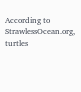According to StrawlessOcean.org, turtles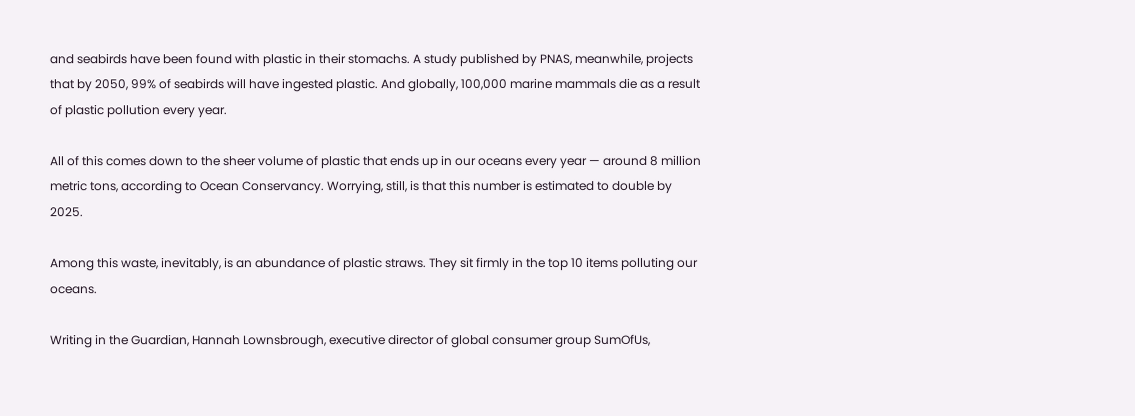and seabirds have been found with plastic in their stomachs. A study published by PNAS, meanwhile, projects that by 2050, 99% of seabirds will have ingested plastic. And globally, 100,000 marine mammals die as a result of plastic pollution every year.

All of this comes down to the sheer volume of plastic that ends up in our oceans every year — around 8 million metric tons, according to Ocean Conservancy. Worrying, still, is that this number is estimated to double by 2025.

Among this waste, inevitably, is an abundance of plastic straws. They sit firmly in the top 10 items polluting our oceans.

Writing in the Guardian, Hannah Lownsbrough, executive director of global consumer group SumOfUs,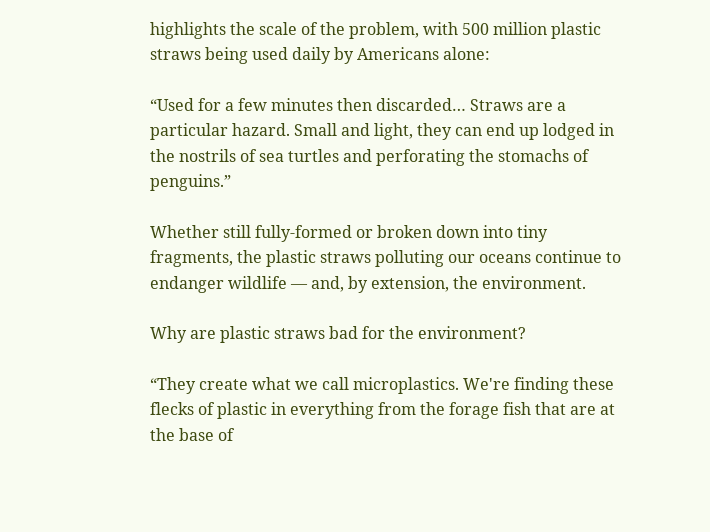highlights the scale of the problem, with 500 million plastic straws being used daily by Americans alone:

“Used for a few minutes then discarded… Straws are a particular hazard. Small and light, they can end up lodged in the nostrils of sea turtles and perforating the stomachs of penguins.”

Whether still fully-formed or broken down into tiny fragments, the plastic straws polluting our oceans continue to endanger wildlife — and, by extension, the environment.

Why are plastic straws bad for the environment?

“They create what we call microplastics. We're finding these flecks of plastic in everything from the forage fish that are at the base of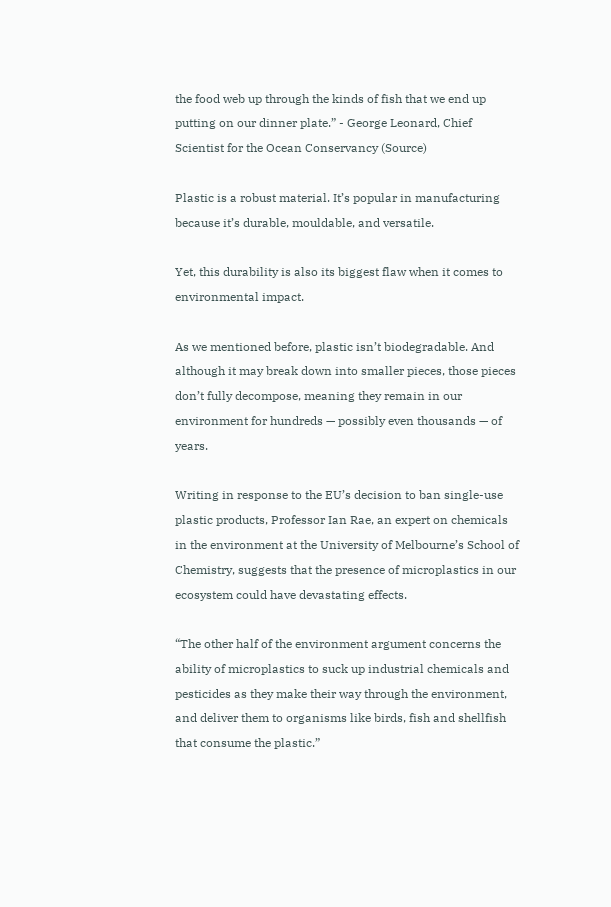the food web up through the kinds of fish that we end up putting on our dinner plate.” - George Leonard, Chief Scientist for the Ocean Conservancy (Source)

Plastic is a robust material. It’s popular in manufacturing because it’s durable, mouldable, and versatile.

Yet, this durability is also its biggest flaw when it comes to environmental impact.

As we mentioned before, plastic isn’t biodegradable. And although it may break down into smaller pieces, those pieces don’t fully decompose, meaning they remain in our environment for hundreds — possibly even thousands — of years.

Writing in response to the EU’s decision to ban single-use plastic products, Professor Ian Rae, an expert on chemicals in the environment at the University of Melbourne’s School of Chemistry, suggests that the presence of microplastics in our ecosystem could have devastating effects.

“The other half of the environment argument concerns the ability of microplastics to suck up industrial chemicals and pesticides as they make their way through the environment, and deliver them to organisms like birds, fish and shellfish that consume the plastic.”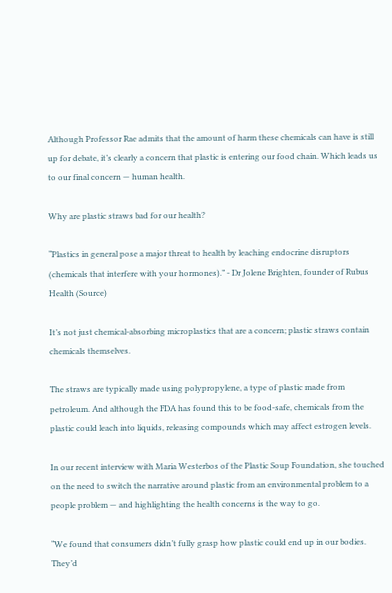Although Professor Rae admits that the amount of harm these chemicals can have is still up for debate, it’s clearly a concern that plastic is entering our food chain. Which leads us to our final concern — human health.

Why are plastic straws bad for our health?

“Plastics in general pose a major threat to health by leaching endocrine disruptors (chemicals that interfere with your hormones).” - Dr Jolene Brighten, founder of Rubus Health (Source)

It’s not just chemical-absorbing microplastics that are a concern; plastic straws contain chemicals themselves.

The straws are typically made using polypropylene, a type of plastic made from petroleum. And although the FDA has found this to be food-safe, chemicals from the plastic could leach into liquids, releasing compounds which may affect estrogen levels.

In our recent interview with Maria Westerbos of the Plastic Soup Foundation, she touched on the need to switch the narrative around plastic from an environmental problem to a people problem — and highlighting the health concerns is the way to go.

“We found that consumers didn’t fully grasp how plastic could end up in our bodies. They’d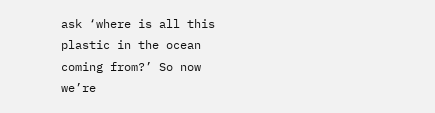ask ‘where is all this plastic in the ocean coming from?’ So now we’re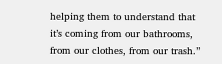helping them to understand that it’s coming from our bathrooms, from our clothes, from our trash.”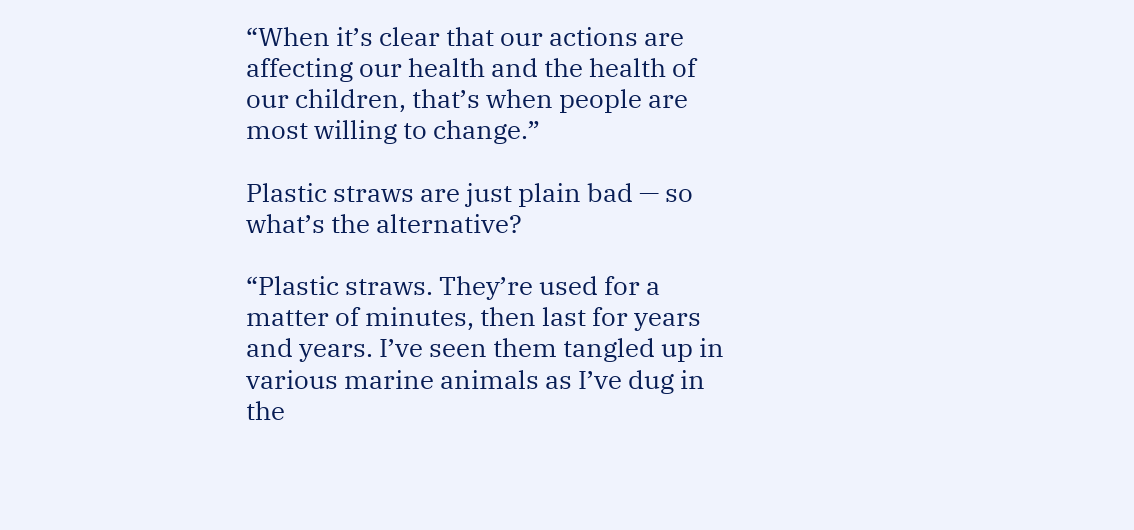“When it’s clear that our actions are affecting our health and the health of our children, that’s when people are most willing to change.”

Plastic straws are just plain bad — so what’s the alternative?

“Plastic straws. They’re used for a matter of minutes, then last for years and years. I’ve seen them tangled up in various marine animals as I’ve dug in the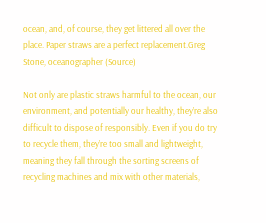ocean, and, of course, they get littered all over the place. Paper straws are a perfect replacement.Greg Stone, oceanographer (Source)

Not only are plastic straws harmful to the ocean, our environment, and potentially our healthy, they’re also difficult to dispose of responsibly. Even if you do try to recycle them, they’re too small and lightweight, meaning they fall through the sorting screens of recycling machines and mix with other materials,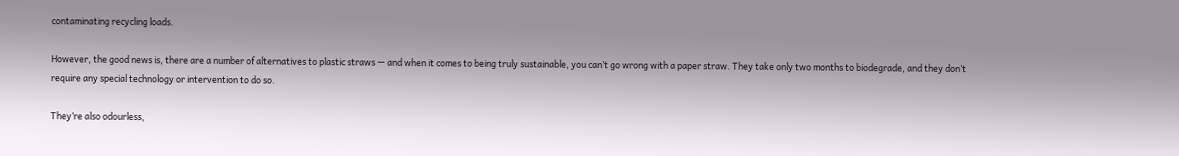contaminating recycling loads.

However, the good news is, there are a number of alternatives to plastic straws — and when it comes to being truly sustainable, you can’t go wrong with a paper straw. They take only two months to biodegrade, and they don’t require any special technology or intervention to do so.

They’re also odourless,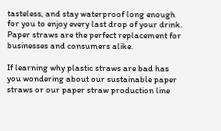tasteless, and stay waterproof long enough for you to enjoy every last drop of your drink.  Paper straws are the perfect replacement for businesses and consumers alike.

If learning why plastic straws are bad has you wondering about our sustainable paper straws or our paper straw production line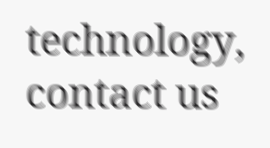technology, contact us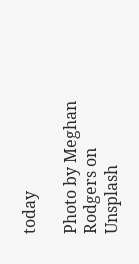today

Photo by Meghan Rodgers on Unsplash